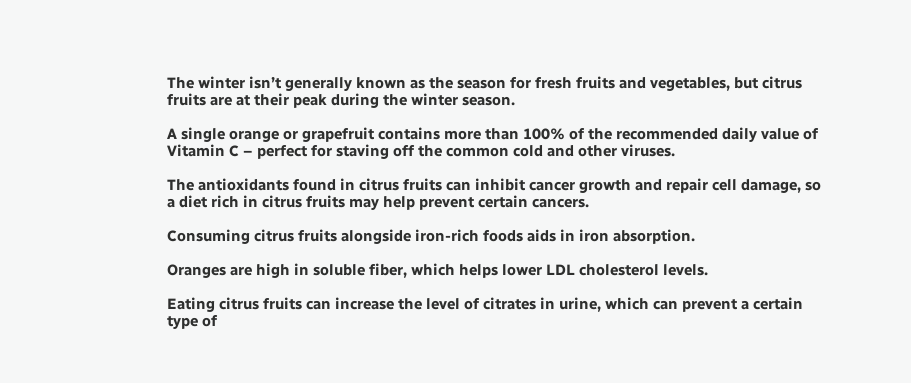The winter isn’t generally known as the season for fresh fruits and vegetables, but citrus fruits are at their peak during the winter season.

A single orange or grapefruit contains more than 100% of the recommended daily value of Vitamin C – perfect for staving off the common cold and other viruses.

The antioxidants found in citrus fruits can inhibit cancer growth and repair cell damage, so a diet rich in citrus fruits may help prevent certain cancers.

Consuming citrus fruits alongside iron-rich foods aids in iron absorption.

Oranges are high in soluble fiber, which helps lower LDL cholesterol levels.

Eating citrus fruits can increase the level of citrates in urine, which can prevent a certain type of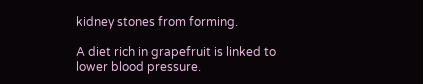kidney stones from forming.

A diet rich in grapefruit is linked to lower blood pressure.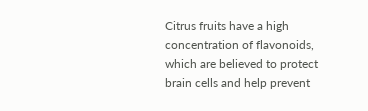Citrus fruits have a high concentration of flavonoids, which are believed to protect brain cells and help prevent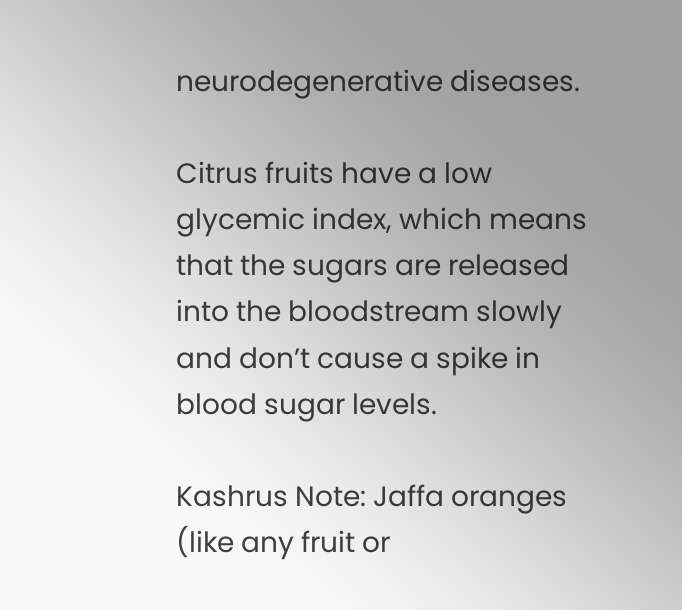neurodegenerative diseases.

Citrus fruits have a low glycemic index, which means that the sugars are released into the bloodstream slowly and don’t cause a spike in blood sugar levels.

Kashrus Note: Jaffa oranges (like any fruit or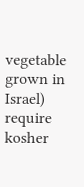vegetable grown in Israel) require kosher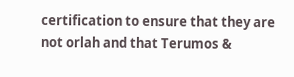certification to ensure that they are not orlah and that Terumos &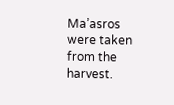Ma’asros were taken from the harvest.